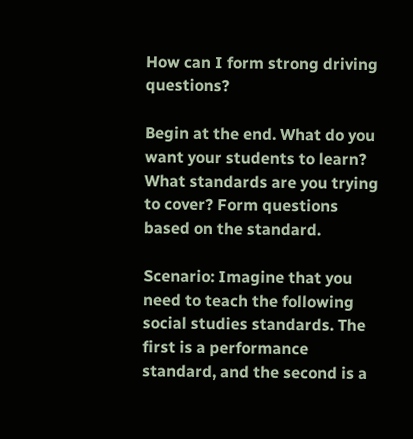How can I form strong driving questions?

Begin at the end. What do you want your students to learn? What standards are you trying to cover? Form questions based on the standard.

Scenario: Imagine that you need to teach the following social studies standards. The first is a performance standard, and the second is a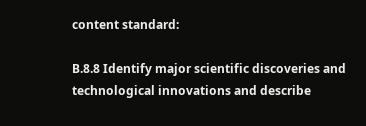content standard:

B.8.8 Identify major scientific discoveries and technological innovations and describe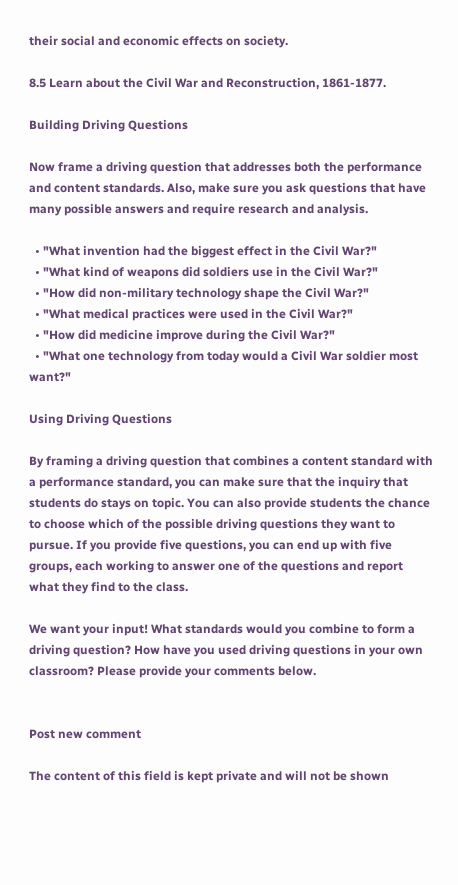their social and economic effects on society.

8.5 Learn about the Civil War and Reconstruction, 1861-1877.

Building Driving Questions

Now frame a driving question that addresses both the performance and content standards. Also, make sure you ask questions that have many possible answers and require research and analysis.

  • "What invention had the biggest effect in the Civil War?"
  • "What kind of weapons did soldiers use in the Civil War?"
  • "How did non-military technology shape the Civil War?"
  • "What medical practices were used in the Civil War?"
  • "How did medicine improve during the Civil War?"
  • "What one technology from today would a Civil War soldier most want?"

Using Driving Questions

By framing a driving question that combines a content standard with a performance standard, you can make sure that the inquiry that students do stays on topic. You can also provide students the chance to choose which of the possible driving questions they want to pursue. If you provide five questions, you can end up with five groups, each working to answer one of the questions and report what they find to the class.

We want your input! What standards would you combine to form a driving question? How have you used driving questions in your own classroom? Please provide your comments below.


Post new comment

The content of this field is kept private and will not be shown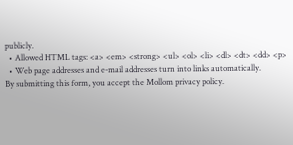publicly.
  • Allowed HTML tags: <a> <em> <strong> <ul> <ol> <li> <dl> <dt> <dd> <p>
  • Web page addresses and e-mail addresses turn into links automatically.
By submitting this form, you accept the Mollom privacy policy.